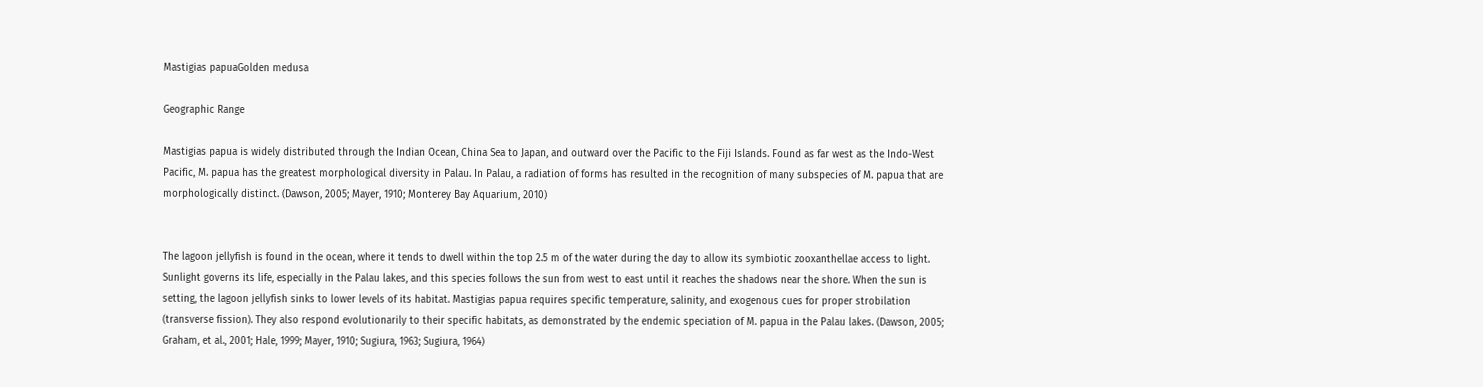Mastigias papuaGolden medusa

Geographic Range

Mastigias papua is widely distributed through the Indian Ocean, China Sea to Japan, and outward over the Pacific to the Fiji Islands. Found as far west as the Indo-West Pacific, M. papua has the greatest morphological diversity in Palau. In Palau, a radiation of forms has resulted in the recognition of many subspecies of M. papua that are morphologically distinct. (Dawson, 2005; Mayer, 1910; Monterey Bay Aquarium, 2010)


The lagoon jellyfish is found in the ocean, where it tends to dwell within the top 2.5 m of the water during the day to allow its symbiotic zooxanthellae access to light. Sunlight governs its life, especially in the Palau lakes, and this species follows the sun from west to east until it reaches the shadows near the shore. When the sun is setting, the lagoon jellyfish sinks to lower levels of its habitat. Mastigias papua requires specific temperature, salinity, and exogenous cues for proper strobilation (transverse fission). They also respond evolutionarily to their specific habitats, as demonstrated by the endemic speciation of M. papua in the Palau lakes. (Dawson, 2005; Graham, et al., 2001; Hale, 1999; Mayer, 1910; Sugiura, 1963; Sugiura, 1964)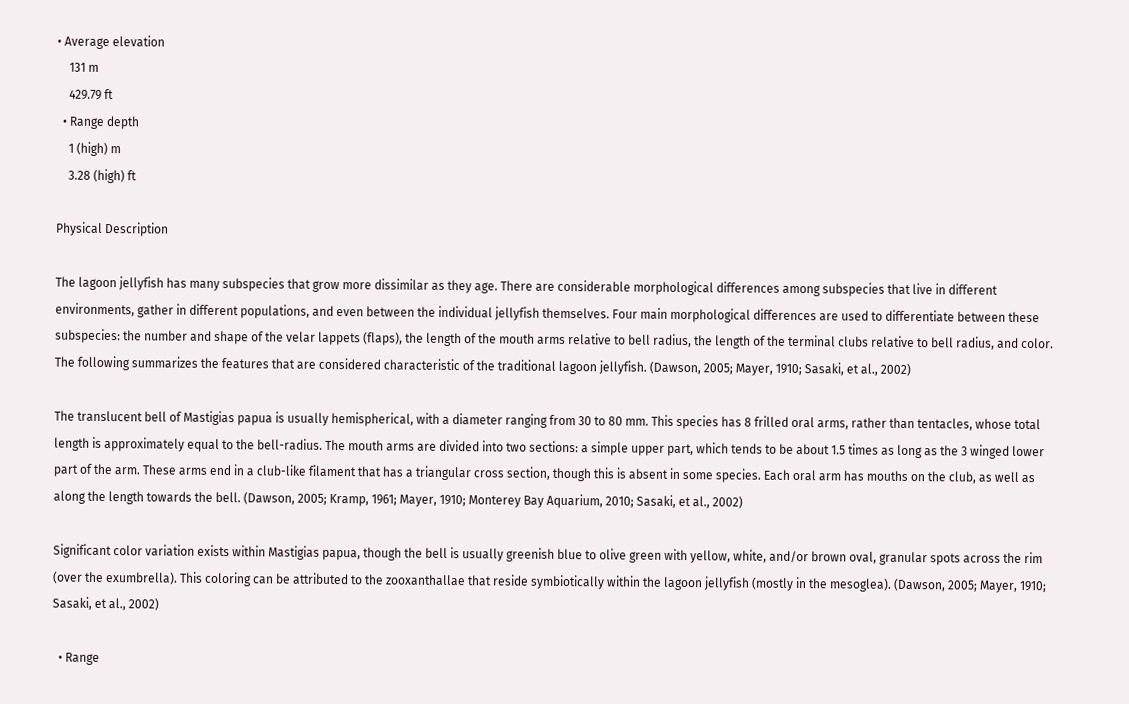• Average elevation
    131 m
    429.79 ft
  • Range depth
    1 (high) m
    3.28 (high) ft

Physical Description

The lagoon jellyfish has many subspecies that grow more dissimilar as they age. There are considerable morphological differences among subspecies that live in different environments, gather in different populations, and even between the individual jellyfish themselves. Four main morphological differences are used to differentiate between these subspecies: the number and shape of the velar lappets (flaps), the length of the mouth arms relative to bell radius, the length of the terminal clubs relative to bell radius, and color. The following summarizes the features that are considered characteristic of the traditional lagoon jellyfish. (Dawson, 2005; Mayer, 1910; Sasaki, et al., 2002)

The translucent bell of Mastigias papua is usually hemispherical, with a diameter ranging from 30 to 80 mm. This species has 8 frilled oral arms, rather than tentacles, whose total length is approximately equal to the bell-radius. The mouth arms are divided into two sections: a simple upper part, which tends to be about 1.5 times as long as the 3 winged lower part of the arm. These arms end in a club-like filament that has a triangular cross section, though this is absent in some species. Each oral arm has mouths on the club, as well as along the length towards the bell. (Dawson, 2005; Kramp, 1961; Mayer, 1910; Monterey Bay Aquarium, 2010; Sasaki, et al., 2002)

Significant color variation exists within Mastigias papua, though the bell is usually greenish blue to olive green with yellow, white, and/or brown oval, granular spots across the rim (over the exumbrella). This coloring can be attributed to the zooxanthallae that reside symbiotically within the lagoon jellyfish (mostly in the mesoglea). (Dawson, 2005; Mayer, 1910; Sasaki, et al., 2002)

  • Range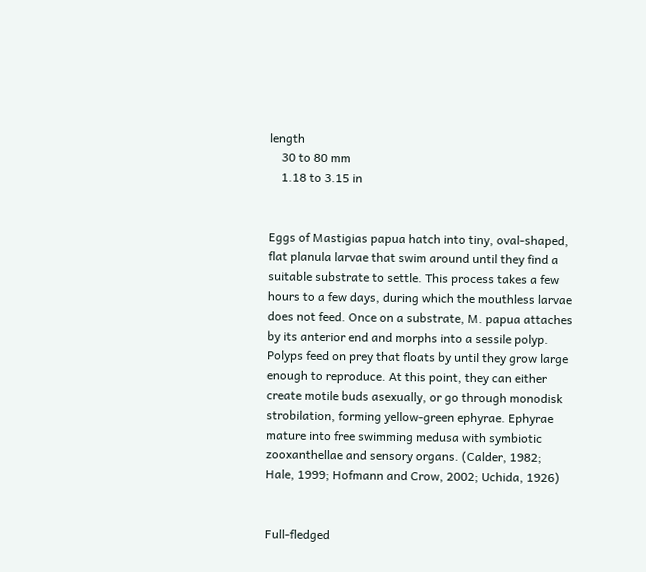length
    30 to 80 mm
    1.18 to 3.15 in


Eggs of Mastigias papua hatch into tiny, oval-shaped, flat planula larvae that swim around until they find a suitable substrate to settle. This process takes a few hours to a few days, during which the mouthless larvae does not feed. Once on a substrate, M. papua attaches by its anterior end and morphs into a sessile polyp. Polyps feed on prey that floats by until they grow large enough to reproduce. At this point, they can either create motile buds asexually, or go through monodisk strobilation, forming yellow-green ephyrae. Ephyrae mature into free swimming medusa with symbiotic zooxanthellae and sensory organs. (Calder, 1982; Hale, 1999; Hofmann and Crow, 2002; Uchida, 1926)


Full-fledged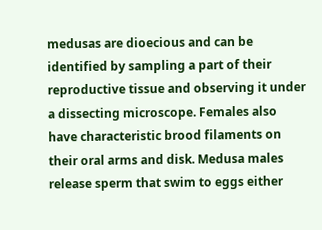medusas are dioecious and can be identified by sampling a part of their reproductive tissue and observing it under a dissecting microscope. Females also have characteristic brood filaments on their oral arms and disk. Medusa males release sperm that swim to eggs either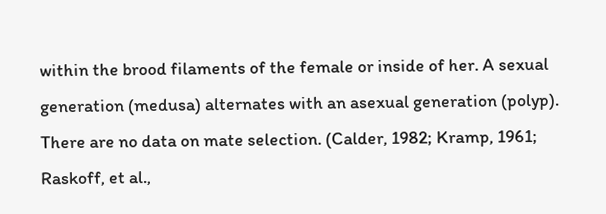within the brood filaments of the female or inside of her. A sexual generation (medusa) alternates with an asexual generation (polyp). There are no data on mate selection. (Calder, 1982; Kramp, 1961; Raskoff, et al.,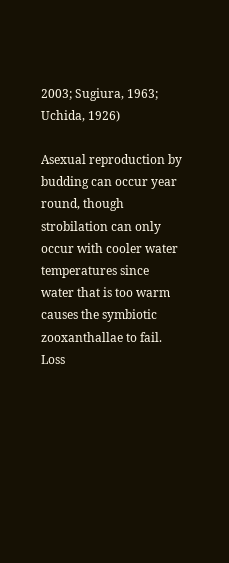2003; Sugiura, 1963; Uchida, 1926)

Asexual reproduction by budding can occur year round, though strobilation can only occur with cooler water temperatures since water that is too warm causes the symbiotic zooxanthallae to fail. Loss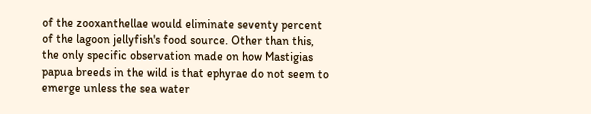of the zooxanthellae would eliminate seventy percent of the lagoon jellyfish's food source. Other than this, the only specific observation made on how Mastigias papua breeds in the wild is that ephyrae do not seem to emerge unless the sea water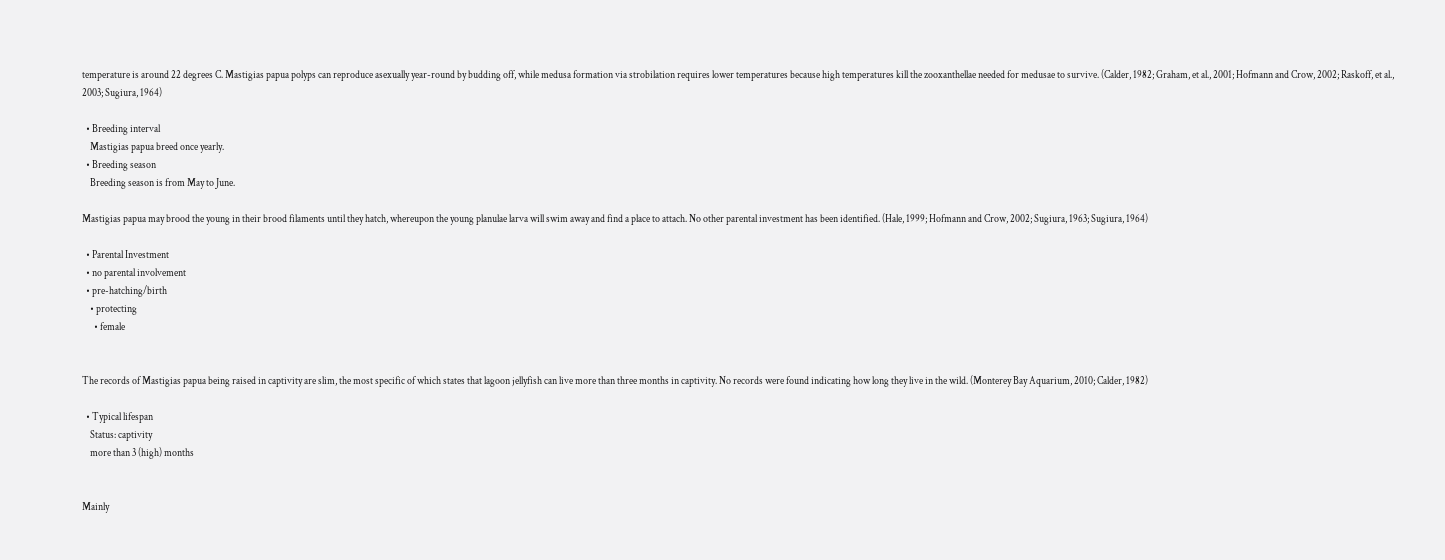temperature is around 22 degrees C. Mastigias papua polyps can reproduce asexually year-round by budding off, while medusa formation via strobilation requires lower temperatures because high temperatures kill the zooxanthellae needed for medusae to survive. (Calder, 1982; Graham, et al., 2001; Hofmann and Crow, 2002; Raskoff, et al., 2003; Sugiura, 1964)

  • Breeding interval
    Mastigias papua breed once yearly.
  • Breeding season
    Breeding season is from May to June.

Mastigias papua may brood the young in their brood filaments until they hatch, whereupon the young planulae larva will swim away and find a place to attach. No other parental investment has been identified. (Hale, 1999; Hofmann and Crow, 2002; Sugiura, 1963; Sugiura, 1964)

  • Parental Investment
  • no parental involvement
  • pre-hatching/birth
    • protecting
      • female


The records of Mastigias papua being raised in captivity are slim, the most specific of which states that lagoon jellyfish can live more than three months in captivity. No records were found indicating how long they live in the wild. (Monterey Bay Aquarium, 2010; Calder, 1982)

  • Typical lifespan
    Status: captivity
    more than 3 (high) months


Mainly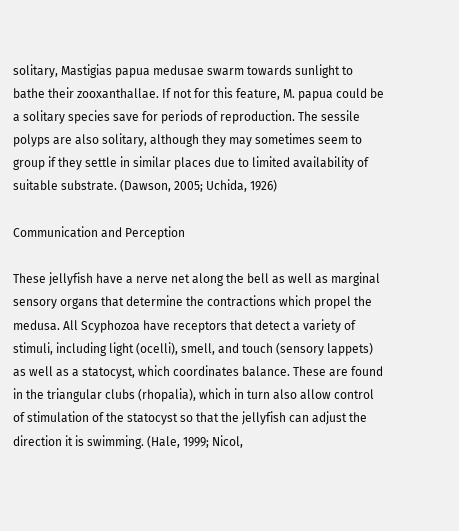solitary, Mastigias papua medusae swarm towards sunlight to bathe their zooxanthallae. If not for this feature, M. papua could be a solitary species save for periods of reproduction. The sessile polyps are also solitary, although they may sometimes seem to group if they settle in similar places due to limited availability of suitable substrate. (Dawson, 2005; Uchida, 1926)

Communication and Perception

These jellyfish have a nerve net along the bell as well as marginal sensory organs that determine the contractions which propel the medusa. All Scyphozoa have receptors that detect a variety of stimuli, including light (ocelli), smell, and touch (sensory lappets) as well as a statocyst, which coordinates balance. These are found in the triangular clubs (rhopalia), which in turn also allow control of stimulation of the statocyst so that the jellyfish can adjust the direction it is swimming. (Hale, 1999; Nicol,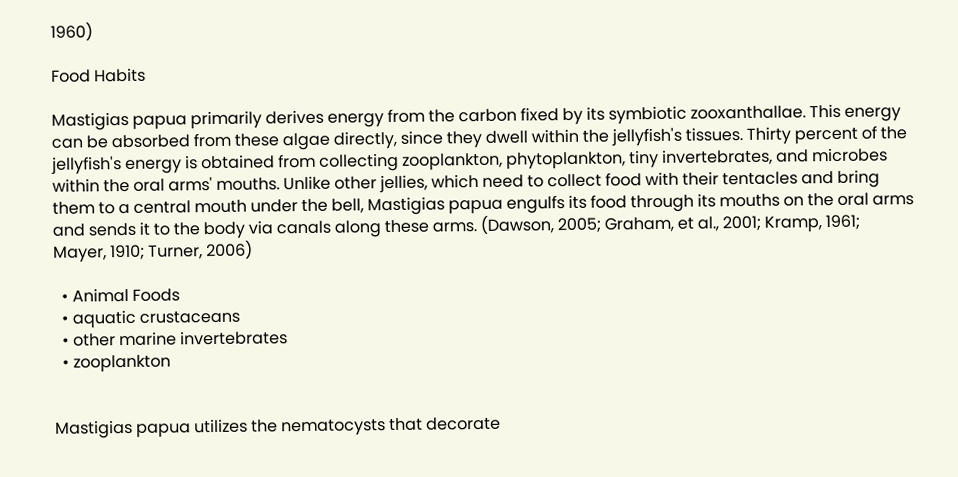1960)

Food Habits

Mastigias papua primarily derives energy from the carbon fixed by its symbiotic zooxanthallae. This energy can be absorbed from these algae directly, since they dwell within the jellyfish's tissues. Thirty percent of the jellyfish's energy is obtained from collecting zooplankton, phytoplankton, tiny invertebrates, and microbes within the oral arms' mouths. Unlike other jellies, which need to collect food with their tentacles and bring them to a central mouth under the bell, Mastigias papua engulfs its food through its mouths on the oral arms and sends it to the body via canals along these arms. (Dawson, 2005; Graham, et al., 2001; Kramp, 1961; Mayer, 1910; Turner, 2006)

  • Animal Foods
  • aquatic crustaceans
  • other marine invertebrates
  • zooplankton


Mastigias papua utilizes the nematocysts that decorate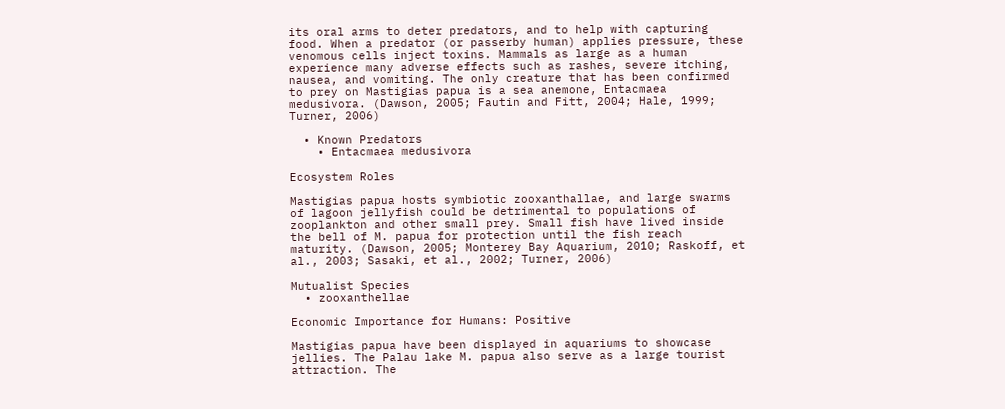its oral arms to deter predators, and to help with capturing food. When a predator (or passerby human) applies pressure, these venomous cells inject toxins. Mammals as large as a human experience many adverse effects such as rashes, severe itching, nausea, and vomiting. The only creature that has been confirmed to prey on Mastigias papua is a sea anemone, Entacmaea medusivora. (Dawson, 2005; Fautin and Fitt, 2004; Hale, 1999; Turner, 2006)

  • Known Predators
    • Entacmaea medusivora

Ecosystem Roles

Mastigias papua hosts symbiotic zooxanthallae, and large swarms of lagoon jellyfish could be detrimental to populations of zooplankton and other small prey. Small fish have lived inside the bell of M. papua for protection until the fish reach maturity. (Dawson, 2005; Monterey Bay Aquarium, 2010; Raskoff, et al., 2003; Sasaki, et al., 2002; Turner, 2006)

Mutualist Species
  • zooxanthellae

Economic Importance for Humans: Positive

Mastigias papua have been displayed in aquariums to showcase jellies. The Palau lake M. papua also serve as a large tourist attraction. The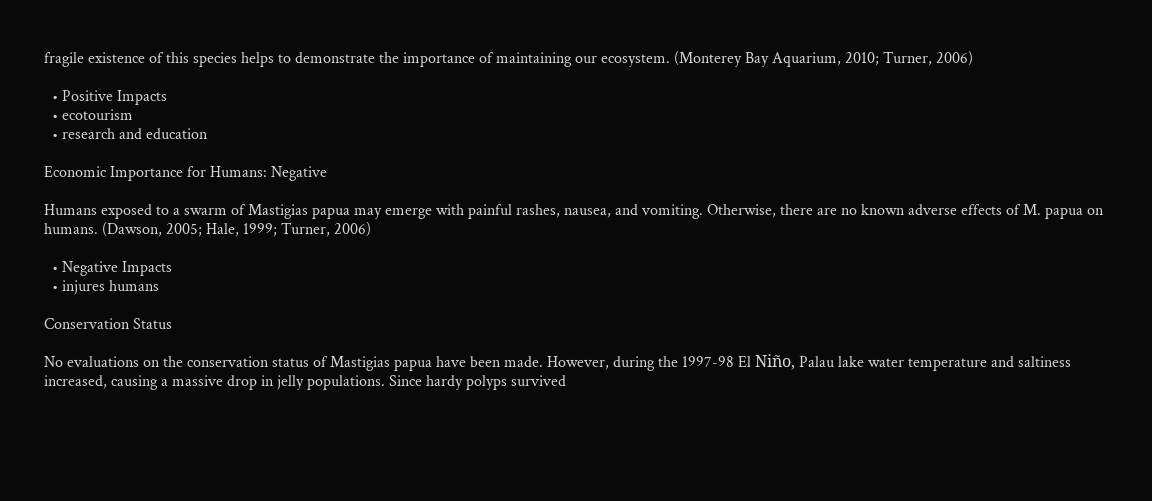fragile existence of this species helps to demonstrate the importance of maintaining our ecosystem. (Monterey Bay Aquarium, 2010; Turner, 2006)

  • Positive Impacts
  • ecotourism
  • research and education

Economic Importance for Humans: Negative

Humans exposed to a swarm of Mastigias papua may emerge with painful rashes, nausea, and vomiting. Otherwise, there are no known adverse effects of M. papua on humans. (Dawson, 2005; Hale, 1999; Turner, 2006)

  • Negative Impacts
  • injures humans

Conservation Status

No evaluations on the conservation status of Mastigias papua have been made. However, during the 1997-98 El Niño, Palau lake water temperature and saltiness increased, causing a massive drop in jelly populations. Since hardy polyps survived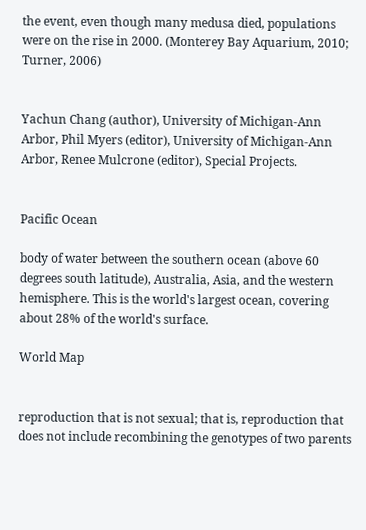the event, even though many medusa died, populations were on the rise in 2000. (Monterey Bay Aquarium, 2010; Turner, 2006)


Yachun Chang (author), University of Michigan-Ann Arbor, Phil Myers (editor), University of Michigan-Ann Arbor, Renee Mulcrone (editor), Special Projects.


Pacific Ocean

body of water between the southern ocean (above 60 degrees south latitude), Australia, Asia, and the western hemisphere. This is the world's largest ocean, covering about 28% of the world's surface.

World Map


reproduction that is not sexual; that is, reproduction that does not include recombining the genotypes of two parents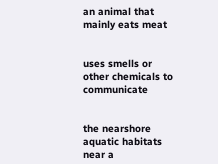an animal that mainly eats meat


uses smells or other chemicals to communicate


the nearshore aquatic habitats near a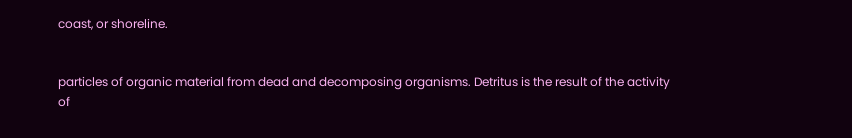coast, or shoreline.


particles of organic material from dead and decomposing organisms. Detritus is the result of the activity of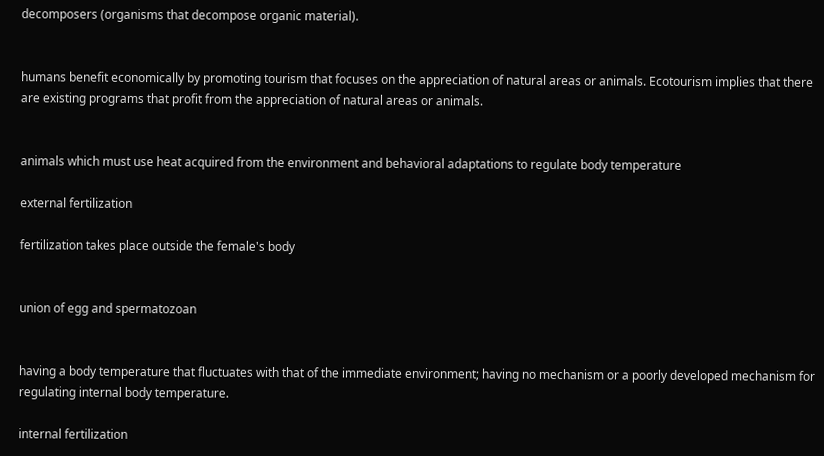decomposers (organisms that decompose organic material).


humans benefit economically by promoting tourism that focuses on the appreciation of natural areas or animals. Ecotourism implies that there are existing programs that profit from the appreciation of natural areas or animals.


animals which must use heat acquired from the environment and behavioral adaptations to regulate body temperature

external fertilization

fertilization takes place outside the female's body


union of egg and spermatozoan


having a body temperature that fluctuates with that of the immediate environment; having no mechanism or a poorly developed mechanism for regulating internal body temperature.

internal fertilization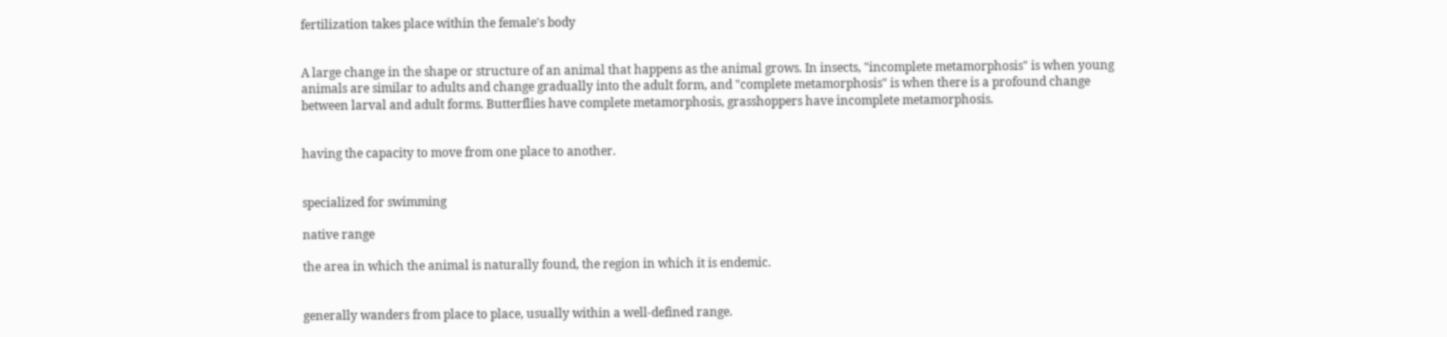fertilization takes place within the female's body


A large change in the shape or structure of an animal that happens as the animal grows. In insects, "incomplete metamorphosis" is when young animals are similar to adults and change gradually into the adult form, and "complete metamorphosis" is when there is a profound change between larval and adult forms. Butterflies have complete metamorphosis, grasshoppers have incomplete metamorphosis.


having the capacity to move from one place to another.


specialized for swimming

native range

the area in which the animal is naturally found, the region in which it is endemic.


generally wanders from place to place, usually within a well-defined range.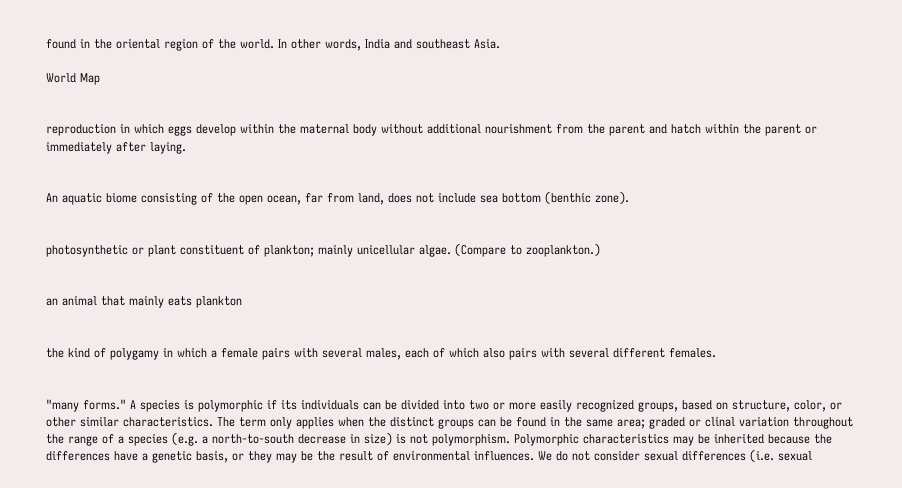found in the oriental region of the world. In other words, India and southeast Asia.

World Map


reproduction in which eggs develop within the maternal body without additional nourishment from the parent and hatch within the parent or immediately after laying.


An aquatic biome consisting of the open ocean, far from land, does not include sea bottom (benthic zone).


photosynthetic or plant constituent of plankton; mainly unicellular algae. (Compare to zooplankton.)


an animal that mainly eats plankton


the kind of polygamy in which a female pairs with several males, each of which also pairs with several different females.


"many forms." A species is polymorphic if its individuals can be divided into two or more easily recognized groups, based on structure, color, or other similar characteristics. The term only applies when the distinct groups can be found in the same area; graded or clinal variation throughout the range of a species (e.g. a north-to-south decrease in size) is not polymorphism. Polymorphic characteristics may be inherited because the differences have a genetic basis, or they may be the result of environmental influences. We do not consider sexual differences (i.e. sexual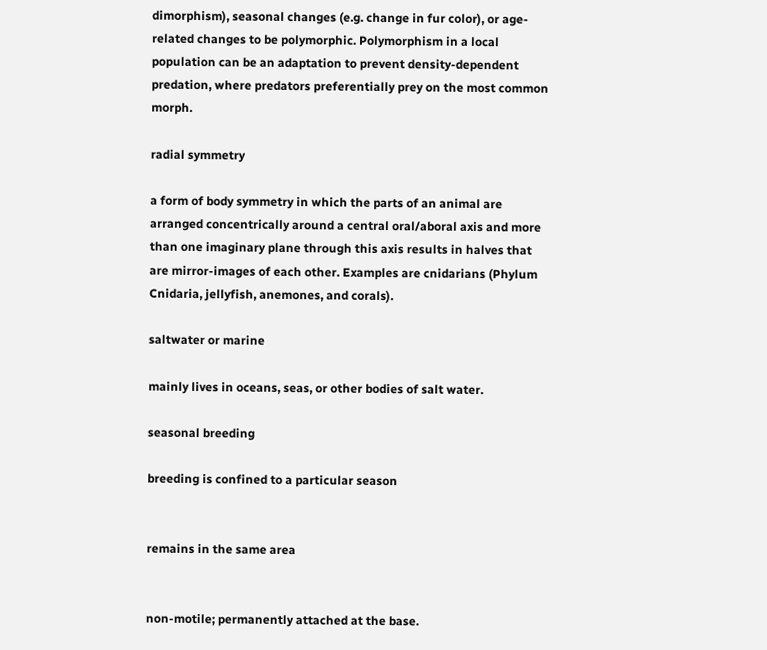dimorphism), seasonal changes (e.g. change in fur color), or age-related changes to be polymorphic. Polymorphism in a local population can be an adaptation to prevent density-dependent predation, where predators preferentially prey on the most common morph.

radial symmetry

a form of body symmetry in which the parts of an animal are arranged concentrically around a central oral/aboral axis and more than one imaginary plane through this axis results in halves that are mirror-images of each other. Examples are cnidarians (Phylum Cnidaria, jellyfish, anemones, and corals).

saltwater or marine

mainly lives in oceans, seas, or other bodies of salt water.

seasonal breeding

breeding is confined to a particular season


remains in the same area


non-motile; permanently attached at the base.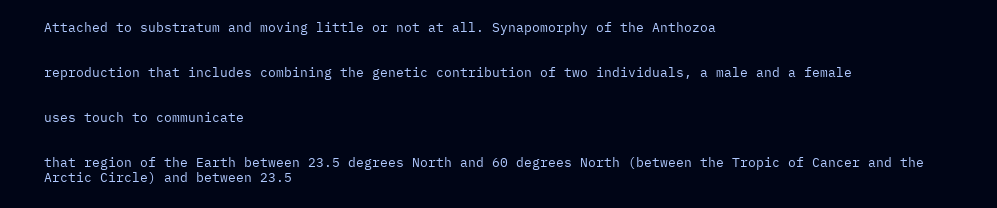Attached to substratum and moving little or not at all. Synapomorphy of the Anthozoa


reproduction that includes combining the genetic contribution of two individuals, a male and a female


uses touch to communicate


that region of the Earth between 23.5 degrees North and 60 degrees North (between the Tropic of Cancer and the Arctic Circle) and between 23.5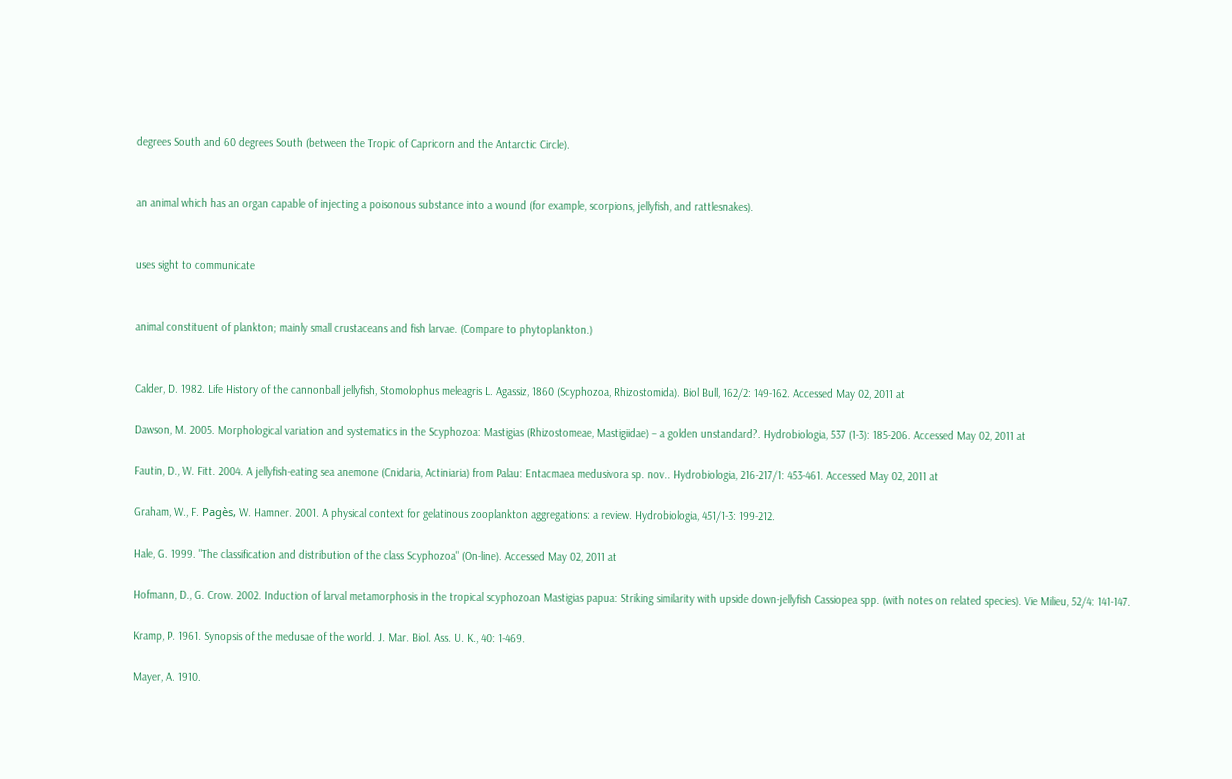degrees South and 60 degrees South (between the Tropic of Capricorn and the Antarctic Circle).


an animal which has an organ capable of injecting a poisonous substance into a wound (for example, scorpions, jellyfish, and rattlesnakes).


uses sight to communicate


animal constituent of plankton; mainly small crustaceans and fish larvae. (Compare to phytoplankton.)


Calder, D. 1982. Life History of the cannonball jellyfish, Stomolophus meleagris L. Agassiz, 1860 (Scyphozoa, Rhizostomida). Biol Bull, 162/2: 149-162. Accessed May 02, 2011 at

Dawson, M. 2005. Morphological variation and systematics in the Scyphozoa: Mastigias (Rhizostomeae, Mastigiidae) – a golden unstandard?. Hydrobiologia, 537 (1-3): 185-206. Accessed May 02, 2011 at

Fautin, D., W. Fitt. 2004. A jellyfish-eating sea anemone (Cnidaria, Actiniaria) from Palau: Entacmaea medusivora sp. nov.. Hydrobiologia, 216-217/1: 453-461. Accessed May 02, 2011 at

Graham, W., F. Pagès, W. Hamner. 2001. A physical context for gelatinous zooplankton aggregations: a review. Hydrobiologia, 451/1-3: 199-212.

Hale, G. 1999. "The classification and distribution of the class Scyphozoa" (On-line). Accessed May 02, 2011 at

Hofmann, D., G. Crow. 2002. Induction of larval metamorphosis in the tropical scyphozoan Mastigias papua: Striking similarity with upside down-jellyfish Cassiopea spp. (with notes on related species). Vie Milieu, 52/4: 141-147.

Kramp, P. 1961. Synopsis of the medusae of the world. J. Mar. Biol. Ass. U. K., 40: 1-469.

Mayer, A. 1910.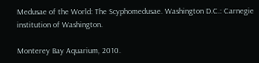Medusae of the World: The Scyphomedusae. Washington D.C.: Carnegie institution of Washington.

Monterey Bay Aquarium, 2010.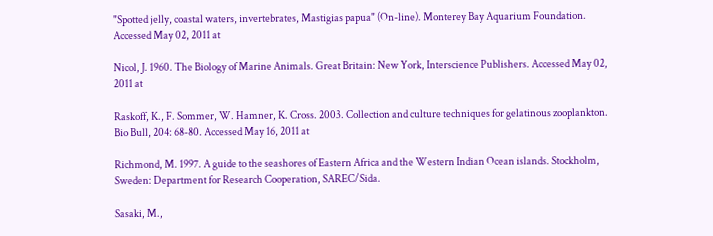"Spotted jelly, coastal waters, invertebrates, Mastigias papua" (On-line). Monterey Bay Aquarium Foundation. Accessed May 02, 2011 at

Nicol, J. 1960. The Biology of Marine Animals. Great Britain: New York, Interscience Publishers. Accessed May 02, 2011 at

Raskoff, K., F. Sommer, W. Hamner, K. Cross. 2003. Collection and culture techniques for gelatinous zooplankton. Bio Bull, 204: 68-80. Accessed May 16, 2011 at

Richmond, M. 1997. A guide to the seashores of Eastern Africa and the Western Indian Ocean islands. Stockholm, Sweden: Department for Research Cooperation, SAREC/Sida.

Sasaki, M.,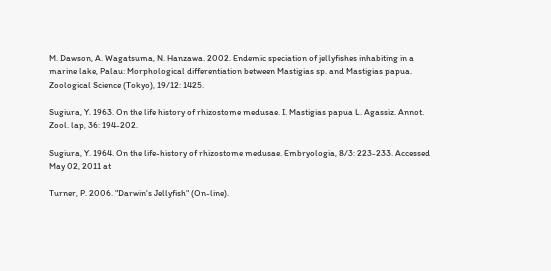M. Dawson, A. Wagatsuma, N. Hanzawa. 2002. Endemic speciation of jellyfishes inhabiting in a marine lake, Palau: Morphological differentiation between Mastigias sp. and Mastigias papua. Zoological Science (Tokyo), 19/12: 1425.

Sugiura, Y. 1963. On the life history of rhizostome medusae. I. Mastigias papua L. Agassiz. Annot. Zool. lap, 36: 194-202.

Sugiura, Y. 1964. On the life-history of rhizostome medusae. Embryologia, 8/3: 223-233. Accessed May 02, 2011 at

Turner, P. 2006. "Darwin's Jellyfish" (On-line).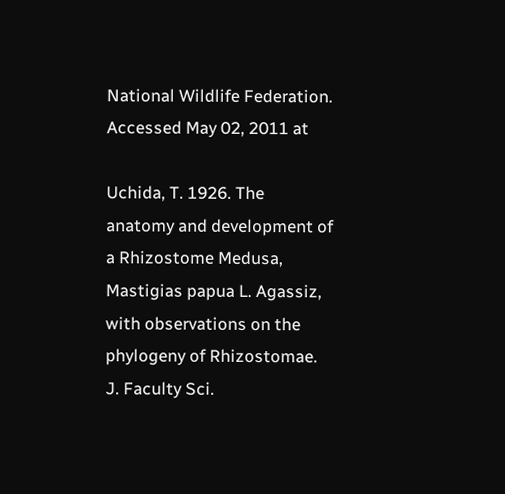National Wildlife Federation. Accessed May 02, 2011 at

Uchida, T. 1926. The anatomy and development of a Rhizostome Medusa, Mastigias papua L. Agassiz, with observations on the phylogeny of Rhizostomae. J. Faculty Sci.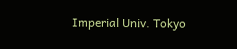Imperial Univ. Tokyo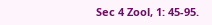Sec 4 Zool, 1: 45-95.